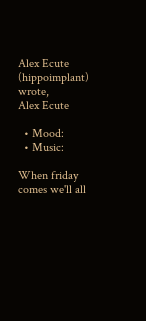Alex Ecute (hippoimplant) wrote,
Alex Ecute

  • Mood:
  • Music:

When friday comes we'll all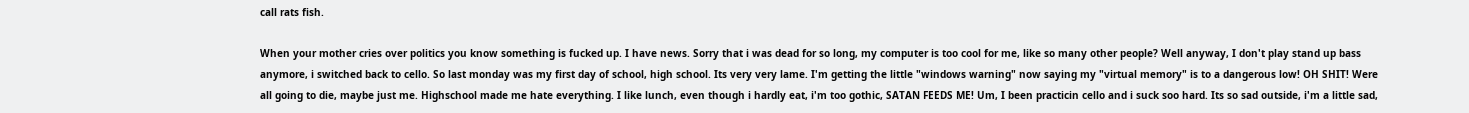call rats fish.

When your mother cries over politics you know something is fucked up. I have news. Sorry that i was dead for so long, my computer is too cool for me, like so many other people? Well anyway, I don't play stand up bass anymore, i switched back to cello. So last monday was my first day of school, high school. Its very very lame. I'm getting the little "windows warning" now saying my "virtual memory" is to a dangerous low! OH SHIT! Were all going to die, maybe just me. Highschool made me hate everything. I like lunch, even though i hardly eat, i'm too gothic, SATAN FEEDS ME! Um, I been practicin cello and i suck soo hard. Its so sad outside, i'm a little sad,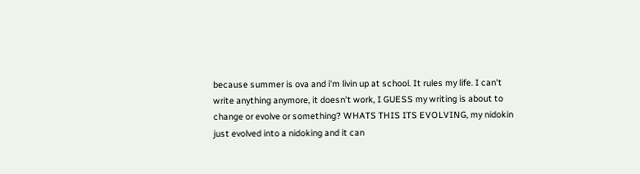because summer is ova and i'm livin up at school. It rules my life. I can't write anything anymore, it doesn't work, I GUESS my writing is about to change or evolve or something? WHATS THIS ITS EVOLVING, my nidokin just evolved into a nidoking and it can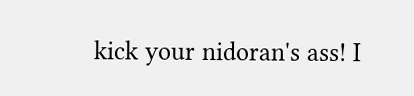kick your nidoran's ass! I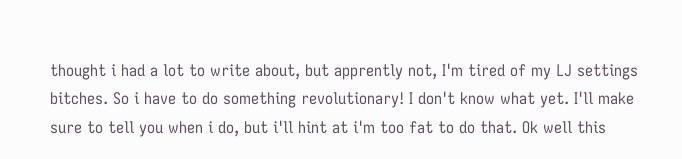thought i had a lot to write about, but apprently not, I'm tired of my LJ settings bitches. So i have to do something revolutionary! I don't know what yet. I'll make sure to tell you when i do, but i'll hint at i'm too fat to do that. Ok well this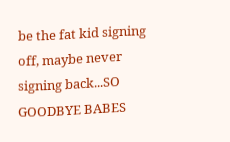be the fat kid signing off, maybe never signing back...SO GOODBYE BABES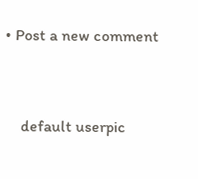• Post a new comment


    default userpic